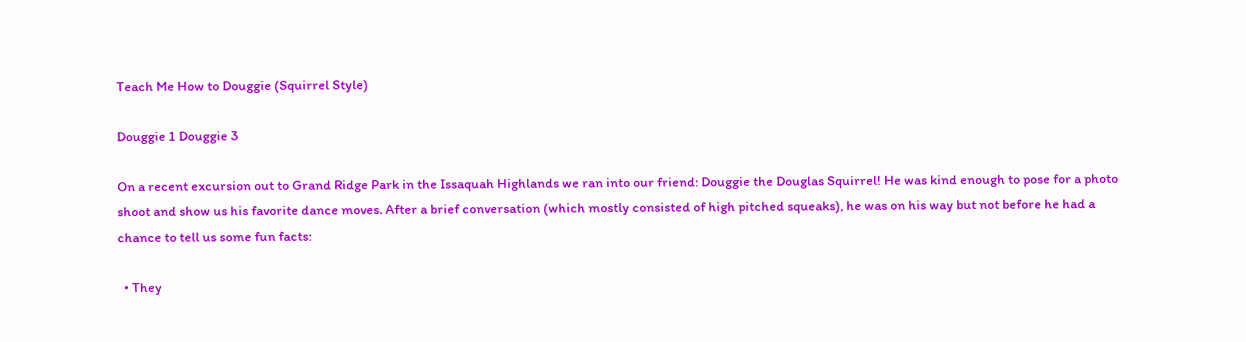Teach Me How to Douggie (Squirrel Style)

Douggie 1 Douggie 3

On a recent excursion out to Grand Ridge Park in the Issaquah Highlands we ran into our friend: Douggie the Douglas Squirrel! He was kind enough to pose for a photo shoot and show us his favorite dance moves. After a brief conversation (which mostly consisted of high pitched squeaks), he was on his way but not before he had a chance to tell us some fun facts:

  • They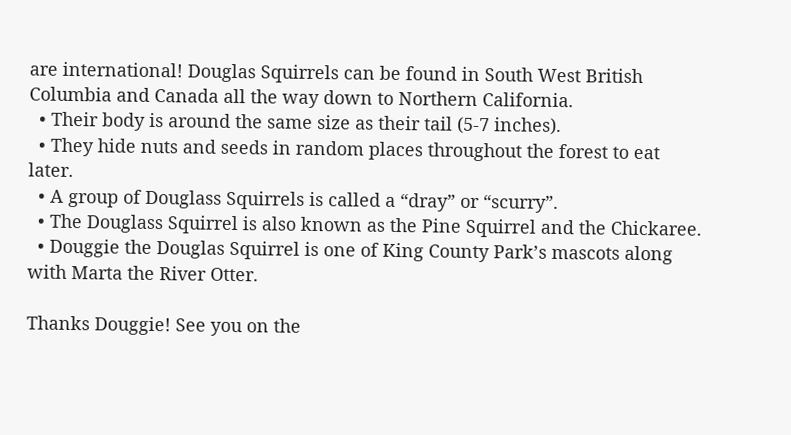are international! Douglas Squirrels can be found in South West British Columbia and Canada all the way down to Northern California.
  • Their body is around the same size as their tail (5-7 inches).
  • They hide nuts and seeds in random places throughout the forest to eat later.
  • A group of Douglass Squirrels is called a “dray” or “scurry”.
  • The Douglass Squirrel is also known as the Pine Squirrel and the Chickaree.
  • Douggie the Douglas Squirrel is one of King County Park’s mascots along with Marta the River Otter.

Thanks Douggie! See you on the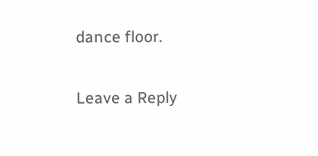dance floor.

Leave a Reply